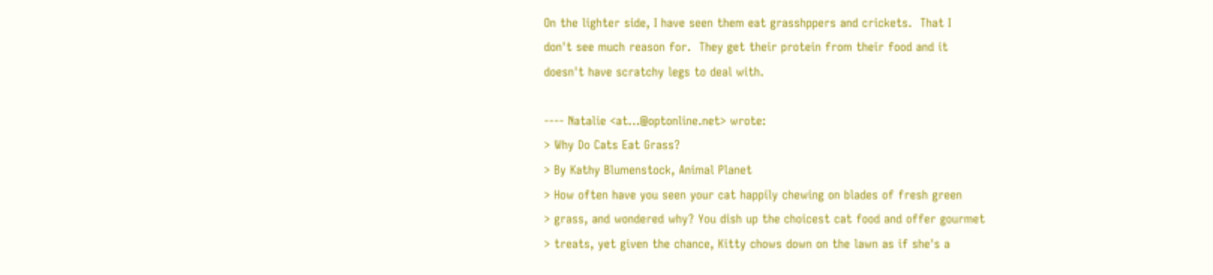On the lighter side, I have seen them eat grasshppers and crickets.  That I
don't see much reason for.  They get their protein from their food and it
doesn't have scratchy legs to deal with.

---- Natalie <at...@optonline.net> wrote:
> Why Do Cats Eat Grass?
> By Kathy Blumenstock, Animal Planet
> How often have you seen your cat happily chewing on blades of fresh green
> grass, and wondered why? You dish up the choicest cat food and offer gourmet
> treats, yet given the chance, Kitty chows down on the lawn as if she's a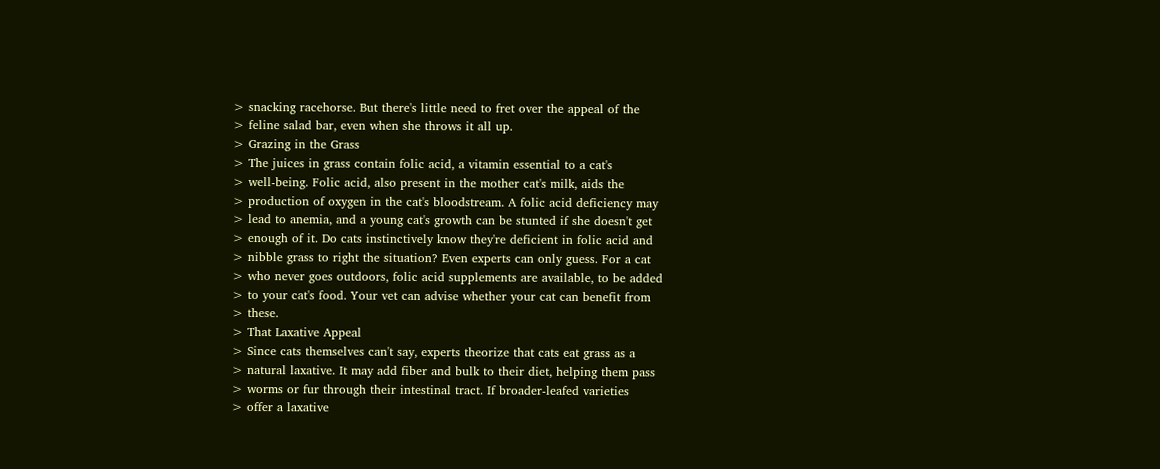> snacking racehorse. But there's little need to fret over the appeal of the
> feline salad bar, even when she throws it all up.
> Grazing in the Grass
> The juices in grass contain folic acid, a vitamin essential to a cat's
> well-being. Folic acid, also present in the mother cat's milk, aids the
> production of oxygen in the cat's bloodstream. A folic acid deficiency may
> lead to anemia, and a young cat's growth can be stunted if she doesn't get
> enough of it. Do cats instinctively know they're deficient in folic acid and
> nibble grass to right the situation? Even experts can only guess. For a cat
> who never goes outdoors, folic acid supplements are available, to be added
> to your cat's food. Your vet can advise whether your cat can benefit from
> these.
> That Laxative Appeal
> Since cats themselves can't say, experts theorize that cats eat grass as a
> natural laxative. It may add fiber and bulk to their diet, helping them pass
> worms or fur through their intestinal tract. If broader-leafed varieties
> offer a laxative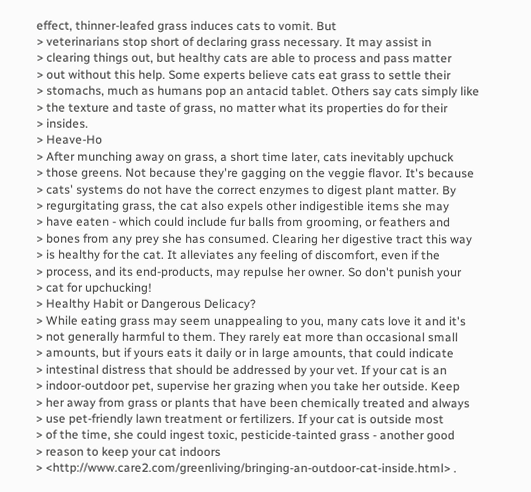effect, thinner-leafed grass induces cats to vomit. But
> veterinarians stop short of declaring grass necessary. It may assist in
> clearing things out, but healthy cats are able to process and pass matter
> out without this help. Some experts believe cats eat grass to settle their
> stomachs, much as humans pop an antacid tablet. Others say cats simply like
> the texture and taste of grass, no matter what its properties do for their
> insides.
> Heave-Ho
> After munching away on grass, a short time later, cats inevitably upchuck
> those greens. Not because they're gagging on the veggie flavor. It's because
> cats' systems do not have the correct enzymes to digest plant matter. By
> regurgitating grass, the cat also expels other indigestible items she may
> have eaten - which could include fur balls from grooming, or feathers and
> bones from any prey she has consumed. Clearing her digestive tract this way
> is healthy for the cat. It alleviates any feeling of discomfort, even if the
> process, and its end-products, may repulse her owner. So don't punish your
> cat for upchucking!
> Healthy Habit or Dangerous Delicacy?
> While eating grass may seem unappealing to you, many cats love it and it's
> not generally harmful to them. They rarely eat more than occasional small
> amounts, but if yours eats it daily or in large amounts, that could indicate
> intestinal distress that should be addressed by your vet. If your cat is an
> indoor-outdoor pet, supervise her grazing when you take her outside. Keep
> her away from grass or plants that have been chemically treated and always
> use pet-friendly lawn treatment or fertilizers. If your cat is outside most
> of the time, she could ingest toxic, pesticide-tainted grass - another good
> reason to keep your cat indoors
> <http://www.care2.com/greenliving/bringing-an-outdoor-cat-inside.html> .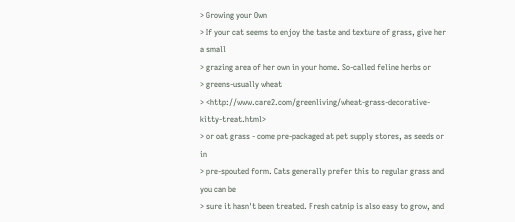> Growing your Own
> If your cat seems to enjoy the taste and texture of grass, give her a small
> grazing area of her own in your home. So-called feline herbs or
> greens-usually wheat
> <http://www.care2.com/greenliving/wheat-grass-decorative-kitty-treat.html>
> or oat grass - come pre-packaged at pet supply stores, as seeds or in
> pre-spouted form. Cats generally prefer this to regular grass and you can be
> sure it hasn't been treated. Fresh catnip is also easy to grow, and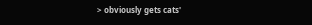> obviously gets cats'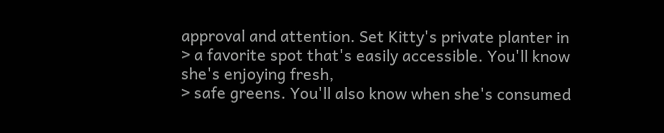approval and attention. Set Kitty's private planter in
> a favorite spot that's easily accessible. You'll know she's enjoying fresh,
> safe greens. You'll also know when she's consumed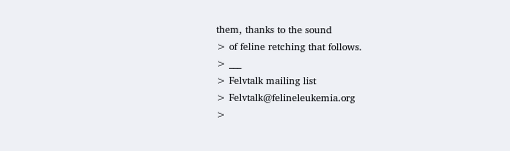them, thanks to the sound
> of feline retching that follows.
> ___
> Felvtalk mailing list
> Felvtalk@felineleukemia.org
>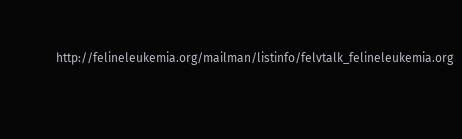http://felineleukemia.org/mailman/listinfo/felvtalk_felineleukemia.org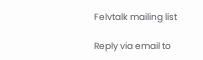Felvtalk mailing list

Reply via email to